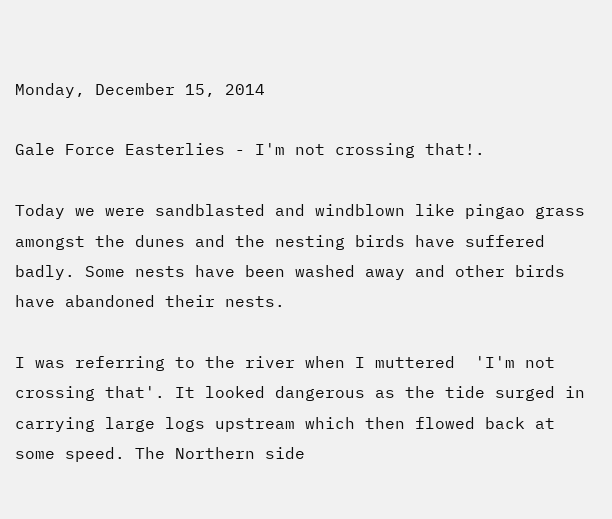Monday, December 15, 2014

Gale Force Easterlies - I'm not crossing that!.

Today we were sandblasted and windblown like pingao grass amongst the dunes and the nesting birds have suffered badly. Some nests have been washed away and other birds have abandoned their nests.

I was referring to the river when I muttered  'I'm not crossing that'. It looked dangerous as the tide surged in carrying large logs upstream which then flowed back at some speed. The Northern side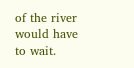of the river would have to wait.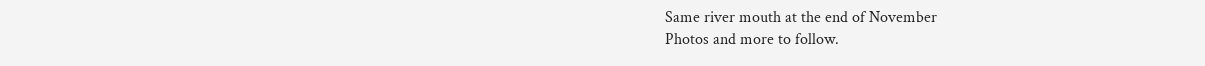Same river mouth at the end of November
Photos and more to follow.